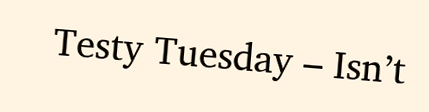Testy Tuesday – Isn’t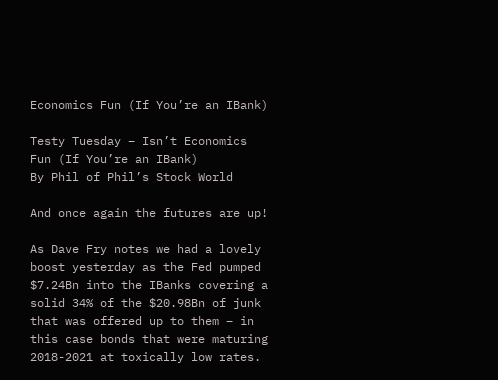Economics Fun (If You’re an IBank)

Testy Tuesday – Isn’t Economics Fun (If You’re an IBank)
By Phil of Phil’s Stock World

And once again the futures are up!

As Dave Fry notes we had a lovely boost yesterday as the Fed pumped $7.24Bn into the IBanks covering a solid 34% of the $20.98Bn of junk that was offered up to them – in this case bonds that were maturing 2018-2021 at toxically low rates.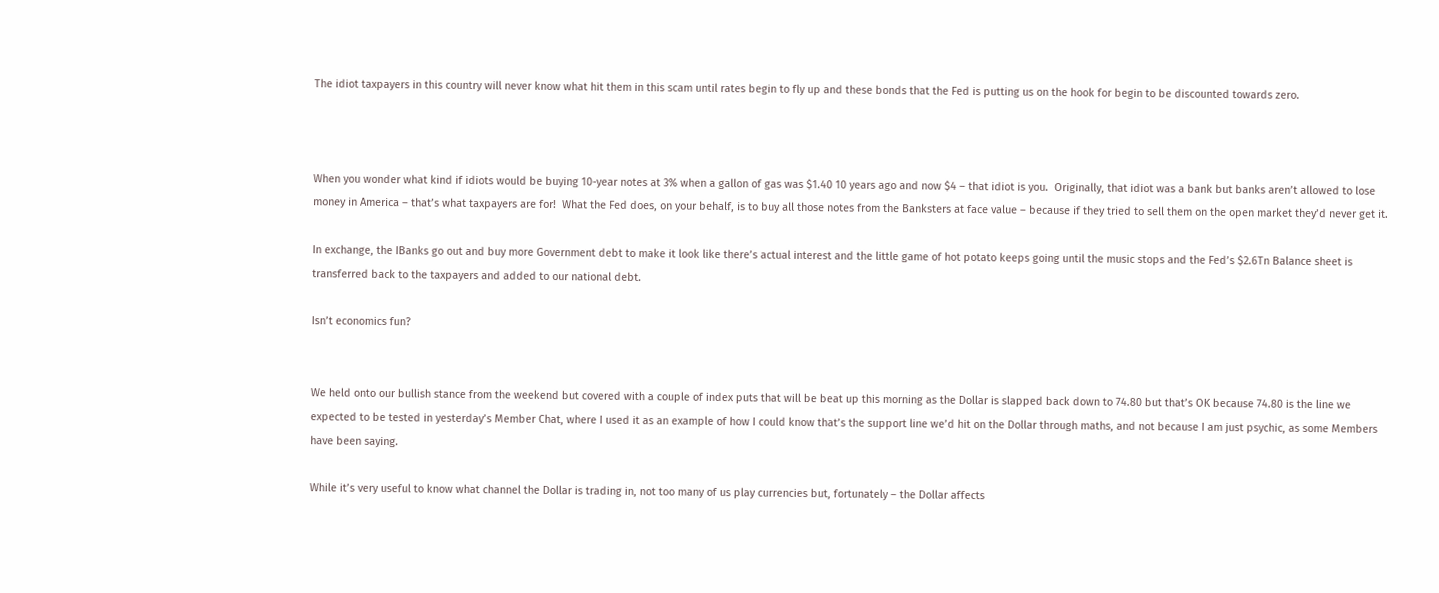The idiot taxpayers in this country will never know what hit them in this scam until rates begin to fly up and these bonds that the Fed is putting us on the hook for begin to be discounted towards zero.



When you wonder what kind if idiots would be buying 10-year notes at 3% when a gallon of gas was $1.40 10 years ago and now $4 – that idiot is you.  Originally, that idiot was a bank but banks aren’t allowed to lose money in America – that’s what taxpayers are for!  What the Fed does, on your behalf, is to buy all those notes from the Banksters at face value – because if they tried to sell them on the open market they’d never get it.

In exchange, the IBanks go out and buy more Government debt to make it look like there’s actual interest and the little game of hot potato keeps going until the music stops and the Fed’s $2.6Tn Balance sheet is transferred back to the taxpayers and added to our national debt.

Isn’t economics fun?


We held onto our bullish stance from the weekend but covered with a couple of index puts that will be beat up this morning as the Dollar is slapped back down to 74.80 but that’s OK because 74.80 is the line we expected to be tested in yesterday’s Member Chat, where I used it as an example of how I could know that’s the support line we’d hit on the Dollar through maths, and not because I am just psychic, as some Members have been saying.

While it’s very useful to know what channel the Dollar is trading in, not too many of us play currencies but, fortunately – the Dollar affects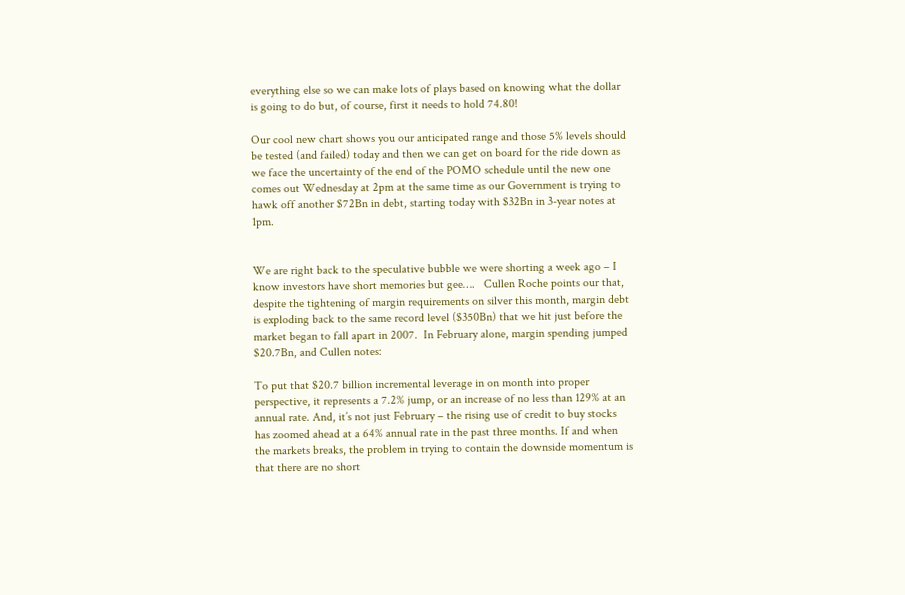everything else so we can make lots of plays based on knowing what the dollar is going to do but, of course, first it needs to hold 74.80!

Our cool new chart shows you our anticipated range and those 5% levels should be tested (and failed) today and then we can get on board for the ride down as we face the uncertainty of the end of the POMO schedule until the new one comes out Wednesday at 2pm at the same time as our Government is trying to hawk off another $72Bn in debt, starting today with $32Bn in 3-year notes at 1pm.


We are right back to the speculative bubble we were shorting a week ago – I know investors have short memories but gee….   Cullen Roche points our that, despite the tightening of margin requirements on silver this month, margin debt is exploding back to the same record level ($350Bn) that we hit just before the market began to fall apart in 2007.  In February alone, margin spending jumped $20.7Bn, and Cullen notes:

To put that $20.7 billion incremental leverage in on month into proper perspective, it represents a 7.2% jump, or an increase of no less than 129% at an annual rate. And, it’s not just February – the rising use of credit to buy stocks has zoomed ahead at a 64% annual rate in the past three months. If and when the markets breaks, the problem in trying to contain the downside momentum is that there are no short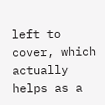left to cover, which actually helps as a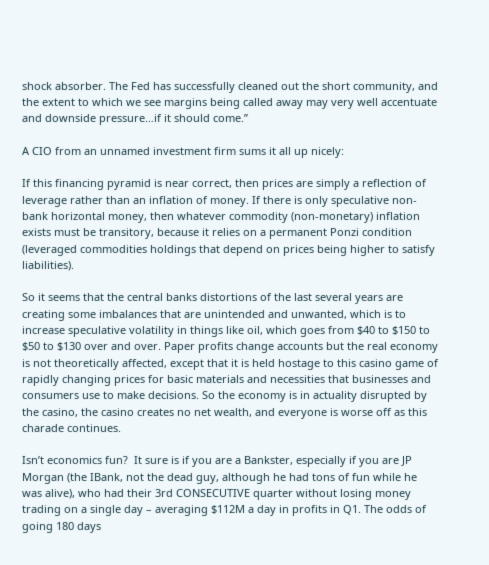shock absorber. The Fed has successfully cleaned out the short community, and the extent to which we see margins being called away may very well accentuate and downside pressure…if it should come.”

A CIO from an unnamed investment firm sums it all up nicely:

If this financing pyramid is near correct, then prices are simply a reflection of leverage rather than an inflation of money. If there is only speculative non-bank horizontal money, then whatever commodity (non-monetary) inflation exists must be transitory, because it relies on a permanent Ponzi condition (leveraged commodities holdings that depend on prices being higher to satisfy liabilities).

So it seems that the central banks distortions of the last several years are creating some imbalances that are unintended and unwanted, which is to increase speculative volatility in things like oil, which goes from $40 to $150 to $50 to $130 over and over. Paper profits change accounts but the real economy is not theoretically affected, except that it is held hostage to this casino game of rapidly changing prices for basic materials and necessities that businesses and consumers use to make decisions. So the economy is in actuality disrupted by the casino, the casino creates no net wealth, and everyone is worse off as this charade continues.

Isn’t economics fun?  It sure is if you are a Bankster, especially if you are JP Morgan (the IBank, not the dead guy, although he had tons of fun while he was alive), who had their 3rd CONSECUTIVE quarter without losing money trading on a single day – averaging $112M a day in profits in Q1. The odds of going 180 days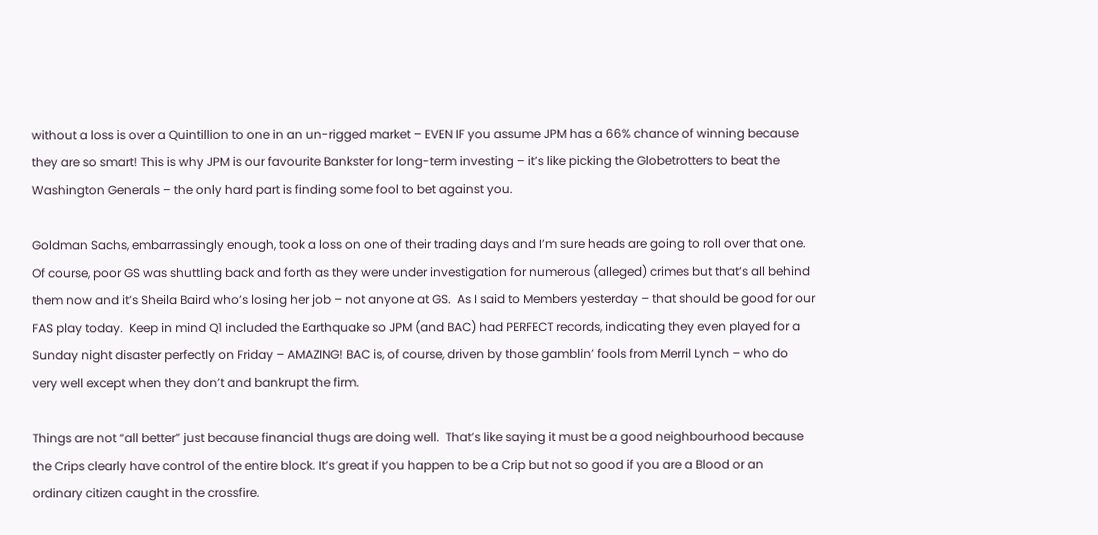without a loss is over a Quintillion to one in an un-rigged market – EVEN IF you assume JPM has a 66% chance of winning because they are so smart! This is why JPM is our favourite Bankster for long-term investing – it’s like picking the Globetrotters to beat the Washington Generals – the only hard part is finding some fool to bet against you.

Goldman Sachs, embarrassingly enough, took a loss on one of their trading days and I’m sure heads are going to roll over that one.  Of course, poor GS was shuttling back and forth as they were under investigation for numerous (alleged) crimes but that’s all behind them now and it’s Sheila Baird who’s losing her job – not anyone at GS.  As I said to Members yesterday – that should be good for our FAS play today.  Keep in mind Q1 included the Earthquake so JPM (and BAC) had PERFECT records, indicating they even played for a Sunday night disaster perfectly on Friday – AMAZING! BAC is, of course, driven by those gamblin’ fools from Merril Lynch – who do very well except when they don’t and bankrupt the firm.

Things are not “all better” just because financial thugs are doing well.  That’s like saying it must be a good neighbourhood because the Crips clearly have control of the entire block. It’s great if you happen to be a Crip but not so good if you are a Blood or an ordinary citizen caught in the crossfire.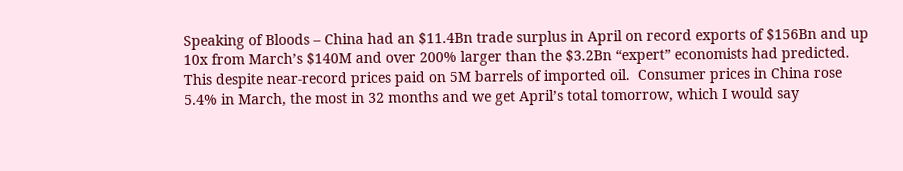Speaking of Bloods – China had an $11.4Bn trade surplus in April on record exports of $156Bn and up 10x from March’s $140M and over 200% larger than the $3.2Bn “expert” economists had predicted.  This despite near-record prices paid on 5M barrels of imported oil.  Consumer prices in China rose 5.4% in March, the most in 32 months and we get April’s total tomorrow, which I would say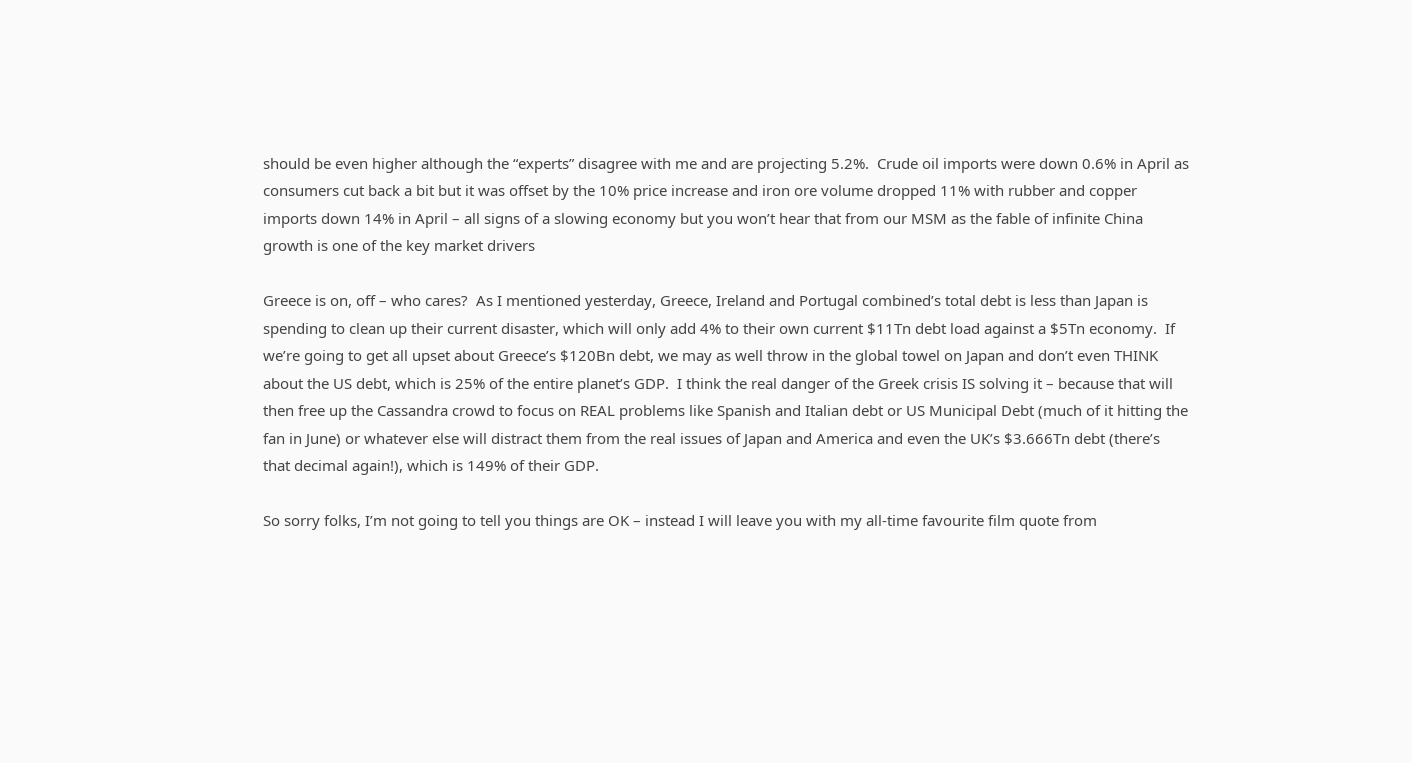should be even higher although the “experts” disagree with me and are projecting 5.2%.  Crude oil imports were down 0.6% in April as consumers cut back a bit but it was offset by the 10% price increase and iron ore volume dropped 11% with rubber and copper imports down 14% in April – all signs of a slowing economy but you won’t hear that from our MSM as the fable of infinite China growth is one of the key market drivers

Greece is on, off – who cares?  As I mentioned yesterday, Greece, Ireland and Portugal combined’s total debt is less than Japan is spending to clean up their current disaster, which will only add 4% to their own current $11Tn debt load against a $5Tn economy.  If we’re going to get all upset about Greece’s $120Bn debt, we may as well throw in the global towel on Japan and don’t even THINK about the US debt, which is 25% of the entire planet’s GDP.  I think the real danger of the Greek crisis IS solving it – because that will then free up the Cassandra crowd to focus on REAL problems like Spanish and Italian debt or US Municipal Debt (much of it hitting the fan in June) or whatever else will distract them from the real issues of Japan and America and even the UK’s $3.666Tn debt (there’s that decimal again!), which is 149% of their GDP.

So sorry folks, I’m not going to tell you things are OK – instead I will leave you with my all-time favourite film quote from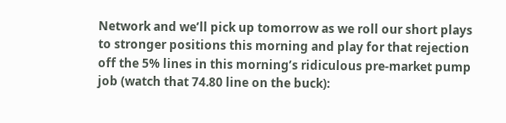Network and we’ll pick up tomorrow as we roll our short plays to stronger positions this morning and play for that rejection off the 5% lines in this morning’s ridiculous pre-market pump job (watch that 74.80 line on the buck):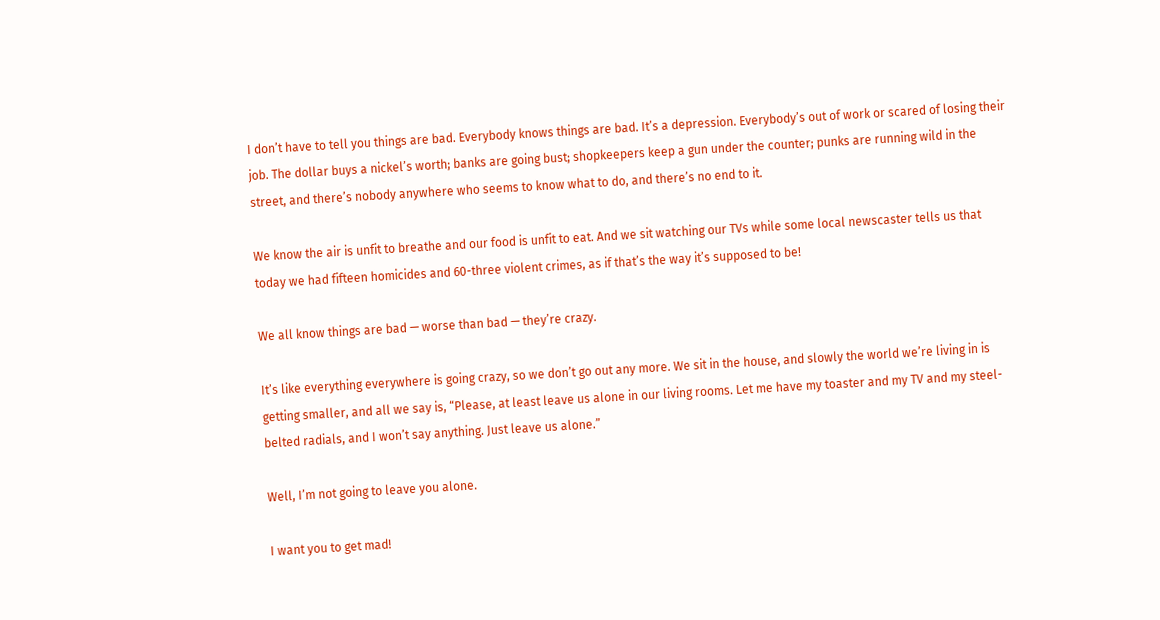I don’t have to tell you things are bad. Everybody knows things are bad. It’s a depression. Everybody’s out of work or scared of losing their job. The dollar buys a nickel’s worth; banks are going bust; shopkeepers keep a gun under the counter; punks are running wild in the street, and there’s nobody anywhere who seems to know what to do, and there’s no end to it.

We know the air is unfit to breathe and our food is unfit to eat. And we sit watching our TVs while some local newscaster tells us that today we had fifteen homicides and 60-three violent crimes, as if that’s the way it’s supposed to be!

We all know things are bad — worse than bad — they’re crazy.

It’s like everything everywhere is going crazy, so we don’t go out any more. We sit in the house, and slowly the world we’re living in is getting smaller, and all we say is, “Please, at least leave us alone in our living rooms. Let me have my toaster and my TV and my steel-belted radials, and I won’t say anything. Just leave us alone.”

Well, I’m not going to leave you alone.

I want you to get mad!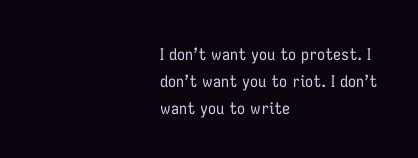I don’t want you to protest. I don’t want you to riot. I don’t want you to write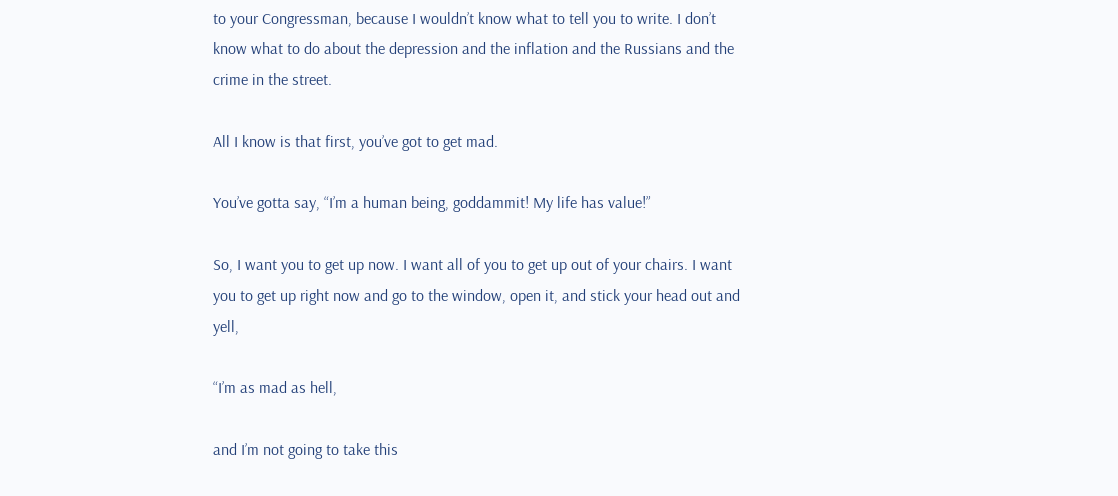to your Congressman, because I wouldn’t know what to tell you to write. I don’t know what to do about the depression and the inflation and the Russians and the crime in the street.

All I know is that first, you’ve got to get mad.

You’ve gotta say, “I’m a human being, goddammit! My life has value!”

So, I want you to get up now. I want all of you to get up out of your chairs. I want you to get up right now and go to the window, open it, and stick your head out and yell,

“I’m as mad as hell,

and I’m not going to take this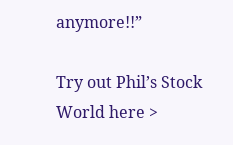anymore!!”

Try out Phil’s Stock World here >